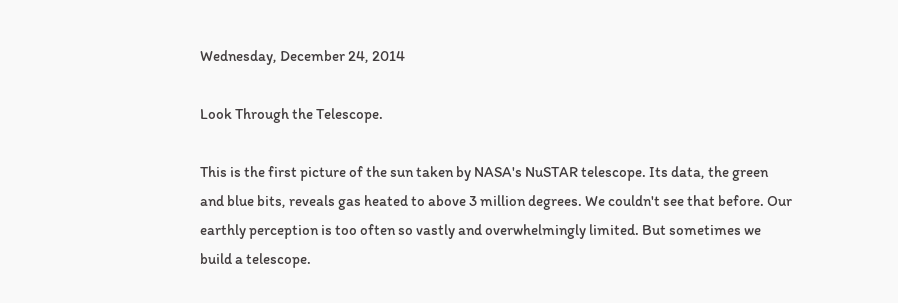Wednesday, December 24, 2014

Look Through the Telescope.

This is the first picture of the sun taken by NASA's NuSTAR telescope. Its data, the green and blue bits, reveals gas heated to above 3 million degrees. We couldn't see that before. Our earthly perception is too often so vastly and overwhelmingly limited. But sometimes we build a telescope.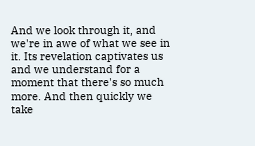And we look through it, and we're in awe of what we see in it. Its revelation captivates us and we understand for a moment that there's so much more. And then quickly we take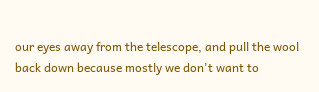our eyes away from the telescope, and pull the wool back down because mostly we don't want to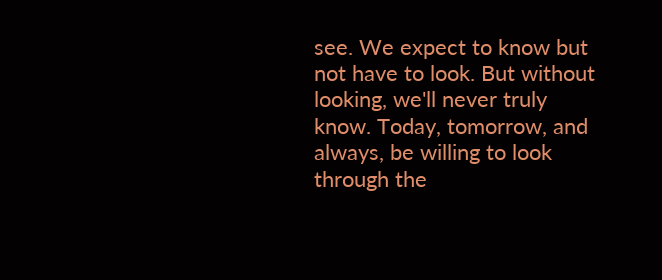see. We expect to know but not have to look. But without looking, we'll never truly know. Today, tomorrow, and always, be willing to look through the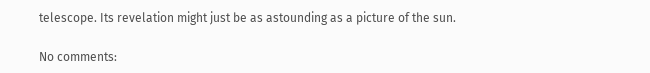telescope. Its revelation might just be as astounding as a picture of the sun.

No comments: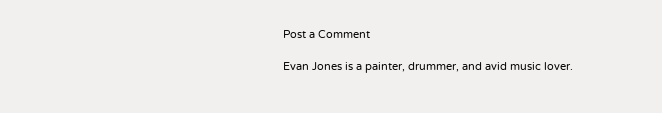Post a Comment

Evan Jones is a painter, drummer, and avid music lover.